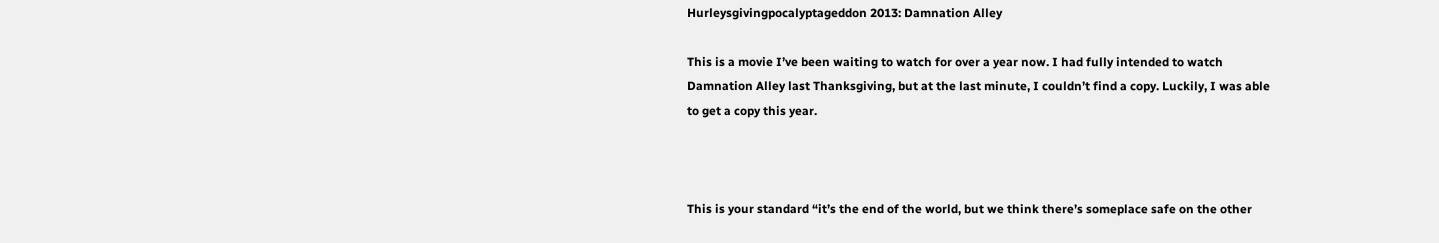Hurleysgivingpocalyptageddon 2013: Damnation Alley

This is a movie I’ve been waiting to watch for over a year now. I had fully intended to watch Damnation Alley last Thanksgiving, but at the last minute, I couldn’t find a copy. Luckily, I was able to get a copy this year.



This is your standard “it’s the end of the world, but we think there’s someplace safe on the other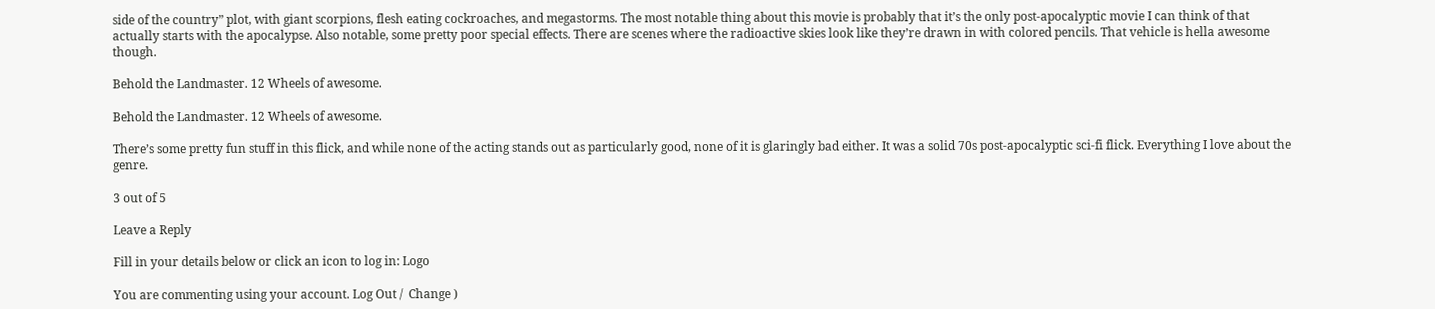side of the country” plot, with giant scorpions, flesh eating cockroaches, and megastorms. The most notable thing about this movie is probably that it’s the only post-apocalyptic movie I can think of that actually starts with the apocalypse. Also notable, some pretty poor special effects. There are scenes where the radioactive skies look like they’re drawn in with colored pencils. That vehicle is hella awesome though.

Behold the Landmaster. 12 Wheels of awesome.

Behold the Landmaster. 12 Wheels of awesome.

There’s some pretty fun stuff in this flick, and while none of the acting stands out as particularly good, none of it is glaringly bad either. It was a solid 70s post-apocalyptic sci-fi flick. Everything I love about the genre.

3 out of 5

Leave a Reply

Fill in your details below or click an icon to log in: Logo

You are commenting using your account. Log Out /  Change )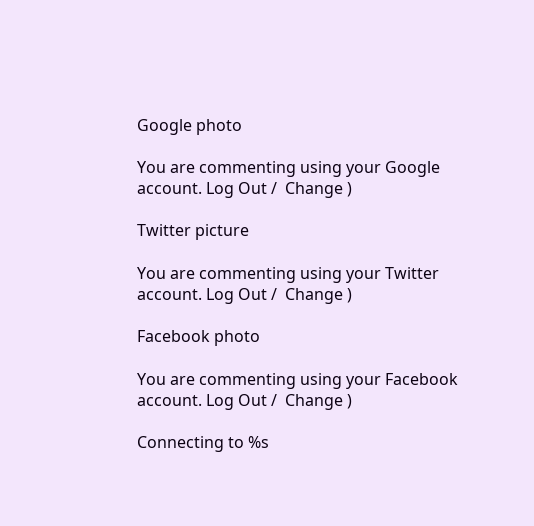Google photo

You are commenting using your Google account. Log Out /  Change )

Twitter picture

You are commenting using your Twitter account. Log Out /  Change )

Facebook photo

You are commenting using your Facebook account. Log Out /  Change )

Connecting to %s